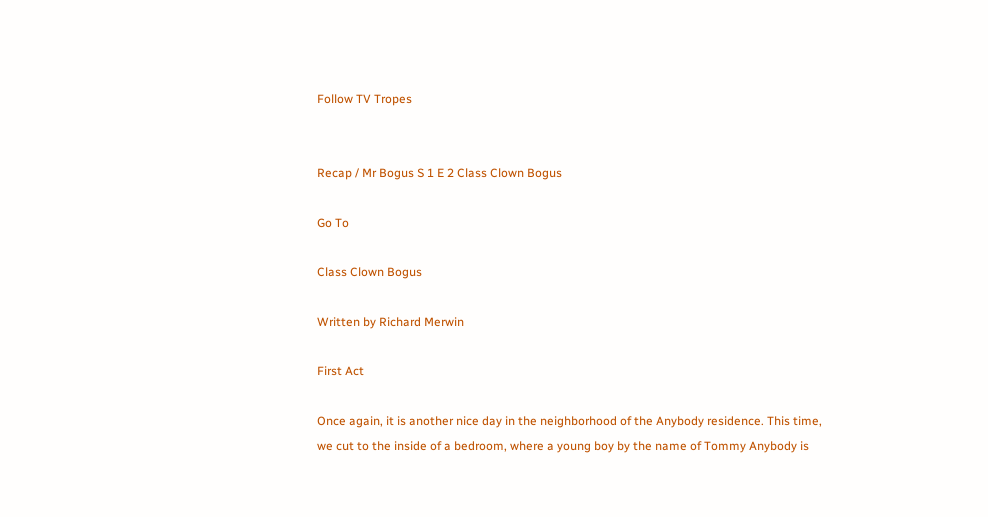Follow TV Tropes


Recap / Mr Bogus S 1 E 2 Class Clown Bogus

Go To

Class Clown Bogus

Written by Richard Merwin

First Act

Once again, it is another nice day in the neighborhood of the Anybody residence. This time, we cut to the inside of a bedroom, where a young boy by the name of Tommy Anybody is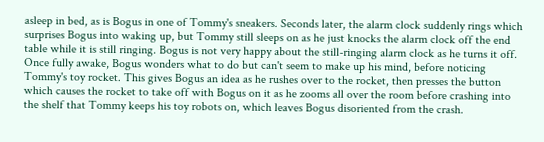asleep in bed, as is Bogus in one of Tommy's sneakers. Seconds later, the alarm clock suddenly rings which surprises Bogus into waking up, but Tommy still sleeps on as he just knocks the alarm clock off the end table while it is still ringing. Bogus is not very happy about the still-ringing alarm clock as he turns it off. Once fully awake, Bogus wonders what to do but can't seem to make up his mind, before noticing Tommy's toy rocket. This gives Bogus an idea as he rushes over to the rocket, then presses the button which causes the rocket to take off with Bogus on it as he zooms all over the room before crashing into the shelf that Tommy keeps his toy robots on, which leaves Bogus disoriented from the crash.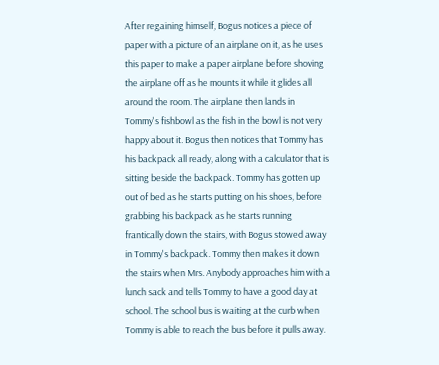After regaining himself, Bogus notices a piece of paper with a picture of an airplane on it, as he uses this paper to make a paper airplane before shoving the airplane off as he mounts it while it glides all around the room. The airplane then lands in Tommy's fishbowl as the fish in the bowl is not very happy about it. Bogus then notices that Tommy has his backpack all ready, along with a calculator that is sitting beside the backpack. Tommy has gotten up out of bed as he starts putting on his shoes, before grabbing his backpack as he starts running frantically down the stairs, with Bogus stowed away in Tommy's backpack. Tommy then makes it down the stairs when Mrs. Anybody approaches him with a lunch sack and tells Tommy to have a good day at school. The school bus is waiting at the curb when Tommy is able to reach the bus before it pulls away.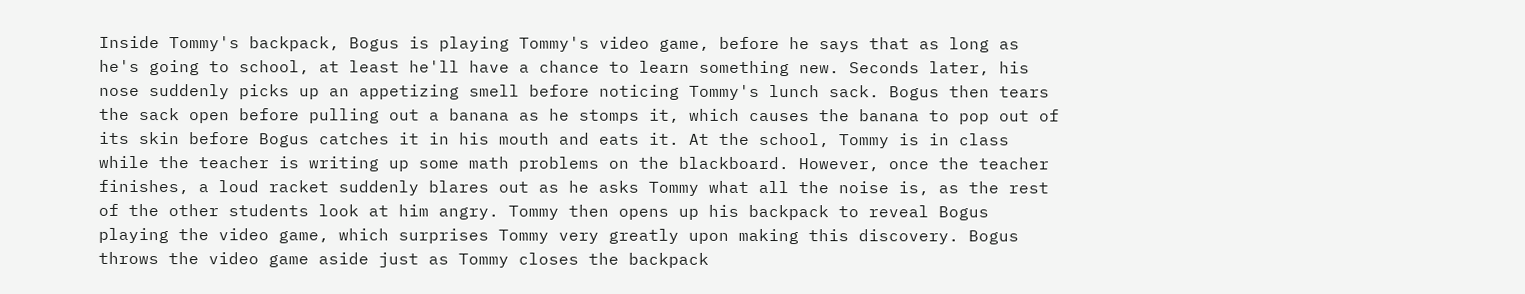Inside Tommy's backpack, Bogus is playing Tommy's video game, before he says that as long as he's going to school, at least he'll have a chance to learn something new. Seconds later, his nose suddenly picks up an appetizing smell before noticing Tommy's lunch sack. Bogus then tears the sack open before pulling out a banana as he stomps it, which causes the banana to pop out of its skin before Bogus catches it in his mouth and eats it. At the school, Tommy is in class while the teacher is writing up some math problems on the blackboard. However, once the teacher finishes, a loud racket suddenly blares out as he asks Tommy what all the noise is, as the rest of the other students look at him angry. Tommy then opens up his backpack to reveal Bogus playing the video game, which surprises Tommy very greatly upon making this discovery. Bogus throws the video game aside just as Tommy closes the backpack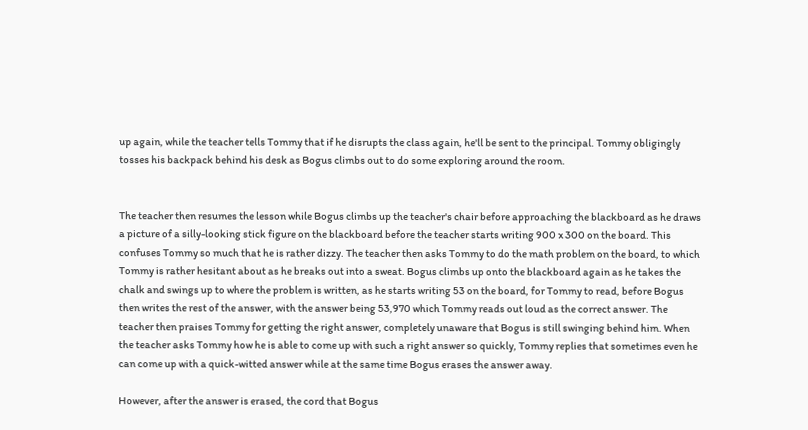up again, while the teacher tells Tommy that if he disrupts the class again, he'll be sent to the principal. Tommy obligingly tosses his backpack behind his desk as Bogus climbs out to do some exploring around the room.


The teacher then resumes the lesson while Bogus climbs up the teacher's chair before approaching the blackboard as he draws a picture of a silly-looking stick figure on the blackboard before the teacher starts writing 900 x 300 on the board. This confuses Tommy so much that he is rather dizzy. The teacher then asks Tommy to do the math problem on the board, to which Tommy is rather hesitant about as he breaks out into a sweat. Bogus climbs up onto the blackboard again as he takes the chalk and swings up to where the problem is written, as he starts writing 53 on the board, for Tommy to read, before Bogus then writes the rest of the answer, with the answer being 53,970 which Tommy reads out loud as the correct answer. The teacher then praises Tommy for getting the right answer, completely unaware that Bogus is still swinging behind him. When the teacher asks Tommy how he is able to come up with such a right answer so quickly, Tommy replies that sometimes even he can come up with a quick-witted answer while at the same time Bogus erases the answer away.

However, after the answer is erased, the cord that Bogus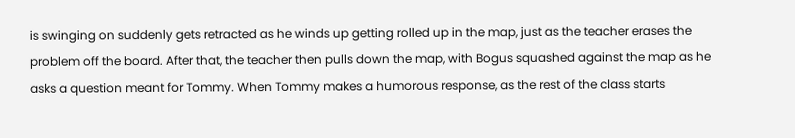is swinging on suddenly gets retracted as he winds up getting rolled up in the map, just as the teacher erases the problem off the board. After that, the teacher then pulls down the map, with Bogus squashed against the map as he asks a question meant for Tommy. When Tommy makes a humorous response, as the rest of the class starts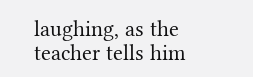laughing, as the teacher tells him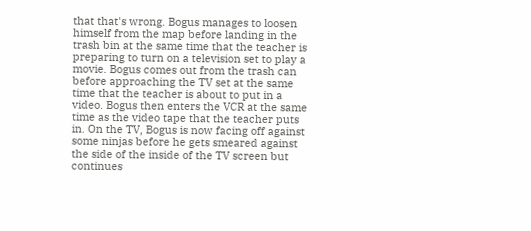that that's wrong. Bogus manages to loosen himself from the map before landing in the trash bin at the same time that the teacher is preparing to turn on a television set to play a movie. Bogus comes out from the trash can before approaching the TV set at the same time that the teacher is about to put in a video. Bogus then enters the VCR at the same time as the video tape that the teacher puts in. On the TV, Bogus is now facing off against some ninjas before he gets smeared against the side of the inside of the TV screen but continues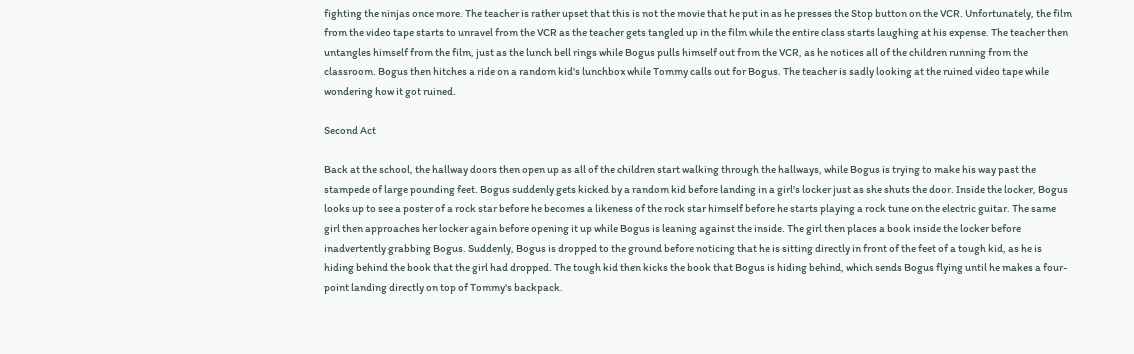fighting the ninjas once more. The teacher is rather upset that this is not the movie that he put in as he presses the Stop button on the VCR. Unfortunately, the film from the video tape starts to unravel from the VCR as the teacher gets tangled up in the film while the entire class starts laughing at his expense. The teacher then untangles himself from the film, just as the lunch bell rings while Bogus pulls himself out from the VCR, as he notices all of the children running from the classroom. Bogus then hitches a ride on a random kid's lunchbox while Tommy calls out for Bogus. The teacher is sadly looking at the ruined video tape while wondering how it got ruined.

Second Act

Back at the school, the hallway doors then open up as all of the children start walking through the hallways, while Bogus is trying to make his way past the stampede of large pounding feet. Bogus suddenly gets kicked by a random kid before landing in a girl's locker just as she shuts the door. Inside the locker, Bogus looks up to see a poster of a rock star before he becomes a likeness of the rock star himself before he starts playing a rock tune on the electric guitar. The same girl then approaches her locker again before opening it up while Bogus is leaning against the inside. The girl then places a book inside the locker before inadvertently grabbing Bogus. Suddenly, Bogus is dropped to the ground before noticing that he is sitting directly in front of the feet of a tough kid, as he is hiding behind the book that the girl had dropped. The tough kid then kicks the book that Bogus is hiding behind, which sends Bogus flying until he makes a four-point landing directly on top of Tommy's backpack.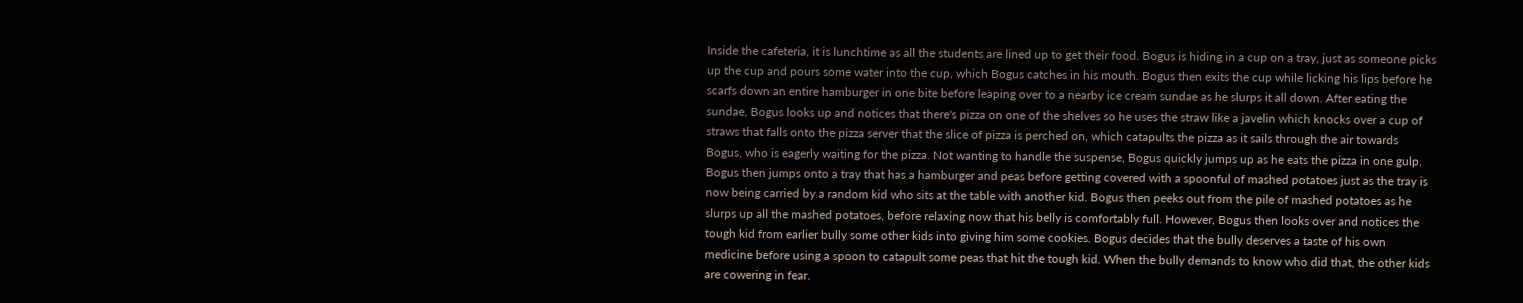Inside the cafeteria, it is lunchtime as all the students are lined up to get their food. Bogus is hiding in a cup on a tray, just as someone picks up the cup and pours some water into the cup, which Bogus catches in his mouth. Bogus then exits the cup while licking his lips before he scarfs down an entire hamburger in one bite before leaping over to a nearby ice cream sundae as he slurps it all down. After eating the sundae, Bogus looks up and notices that there's pizza on one of the shelves so he uses the straw like a javelin which knocks over a cup of straws that falls onto the pizza server that the slice of pizza is perched on, which catapults the pizza as it sails through the air towards Bogus, who is eagerly waiting for the pizza. Not wanting to handle the suspense, Bogus quickly jumps up as he eats the pizza in one gulp. Bogus then jumps onto a tray that has a hamburger and peas before getting covered with a spoonful of mashed potatoes just as the tray is now being carried by a random kid who sits at the table with another kid. Bogus then peeks out from the pile of mashed potatoes as he slurps up all the mashed potatoes, before relaxing now that his belly is comfortably full. However, Bogus then looks over and notices the tough kid from earlier bully some other kids into giving him some cookies. Bogus decides that the bully deserves a taste of his own medicine before using a spoon to catapult some peas that hit the tough kid. When the bully demands to know who did that, the other kids are cowering in fear.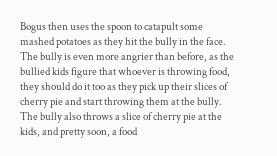Bogus then uses the spoon to catapult some mashed potatoes as they hit the bully in the face. The bully is even more angrier than before, as the bullied kids figure that whoever is throwing food, they should do it too as they pick up their slices of cherry pie and start throwing them at the bully. The bully also throws a slice of cherry pie at the kids, and pretty soon, a food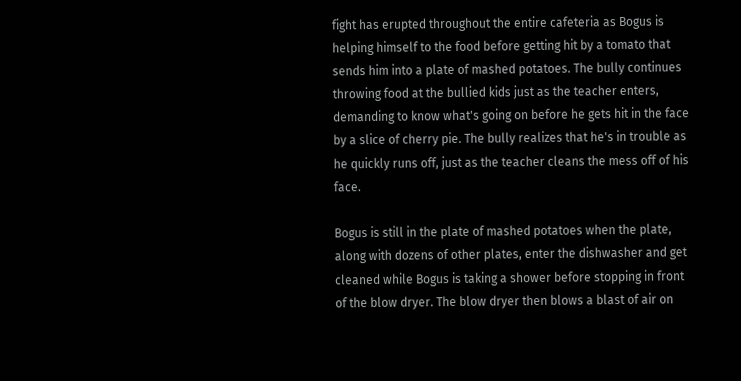fight has erupted throughout the entire cafeteria as Bogus is helping himself to the food before getting hit by a tomato that sends him into a plate of mashed potatoes. The bully continues throwing food at the bullied kids just as the teacher enters, demanding to know what's going on before he gets hit in the face by a slice of cherry pie. The bully realizes that he's in trouble as he quickly runs off, just as the teacher cleans the mess off of his face.

Bogus is still in the plate of mashed potatoes when the plate, along with dozens of other plates, enter the dishwasher and get cleaned while Bogus is taking a shower before stopping in front of the blow dryer. The blow dryer then blows a blast of air on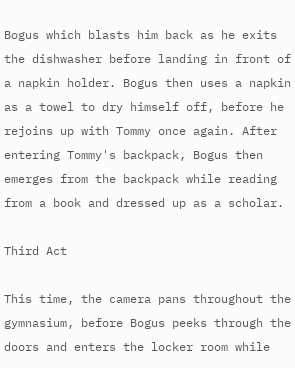Bogus which blasts him back as he exits the dishwasher before landing in front of a napkin holder. Bogus then uses a napkin as a towel to dry himself off, before he rejoins up with Tommy once again. After entering Tommy's backpack, Bogus then emerges from the backpack while reading from a book and dressed up as a scholar.

Third Act

This time, the camera pans throughout the gymnasium, before Bogus peeks through the doors and enters the locker room while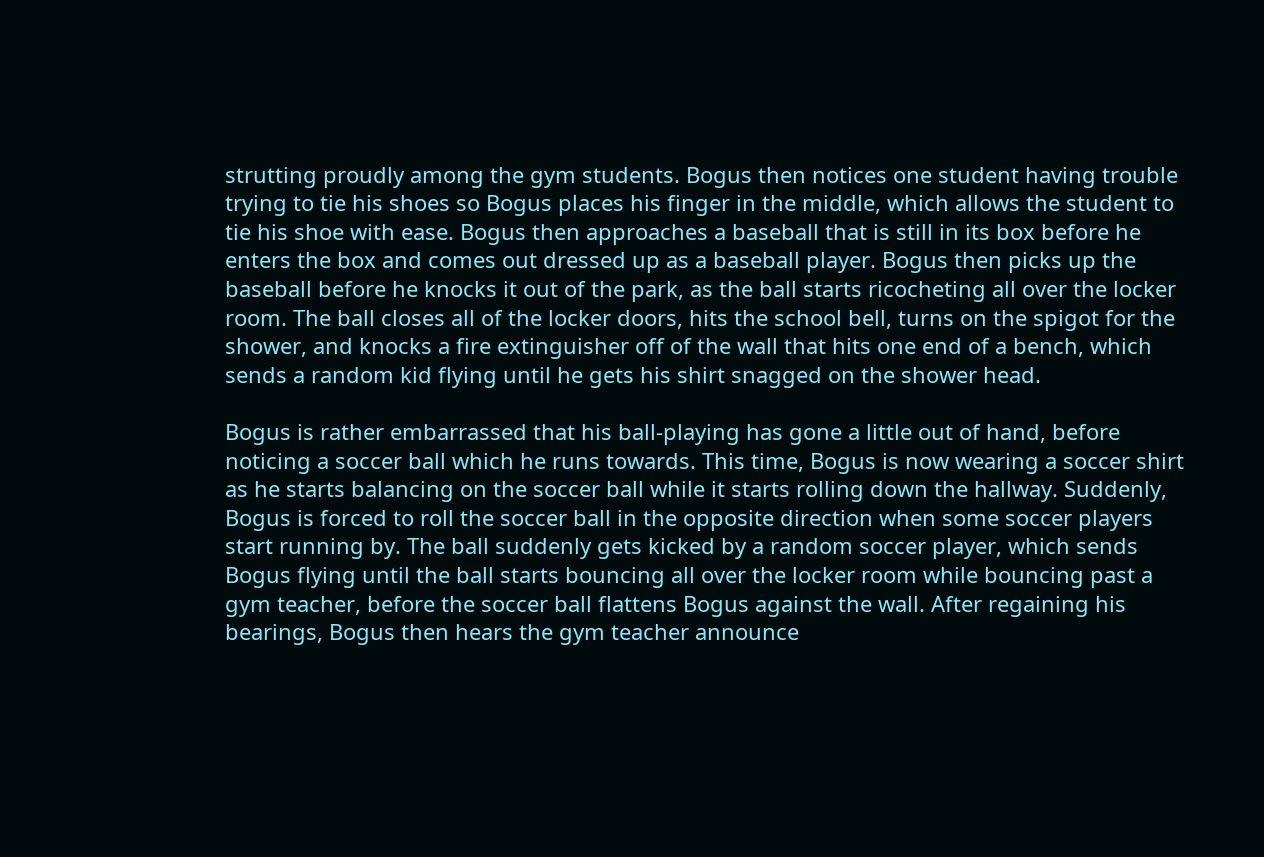strutting proudly among the gym students. Bogus then notices one student having trouble trying to tie his shoes so Bogus places his finger in the middle, which allows the student to tie his shoe with ease. Bogus then approaches a baseball that is still in its box before he enters the box and comes out dressed up as a baseball player. Bogus then picks up the baseball before he knocks it out of the park, as the ball starts ricocheting all over the locker room. The ball closes all of the locker doors, hits the school bell, turns on the spigot for the shower, and knocks a fire extinguisher off of the wall that hits one end of a bench, which sends a random kid flying until he gets his shirt snagged on the shower head.

Bogus is rather embarrassed that his ball-playing has gone a little out of hand, before noticing a soccer ball which he runs towards. This time, Bogus is now wearing a soccer shirt as he starts balancing on the soccer ball while it starts rolling down the hallway. Suddenly, Bogus is forced to roll the soccer ball in the opposite direction when some soccer players start running by. The ball suddenly gets kicked by a random soccer player, which sends Bogus flying until the ball starts bouncing all over the locker room while bouncing past a gym teacher, before the soccer ball flattens Bogus against the wall. After regaining his bearings, Bogus then hears the gym teacher announce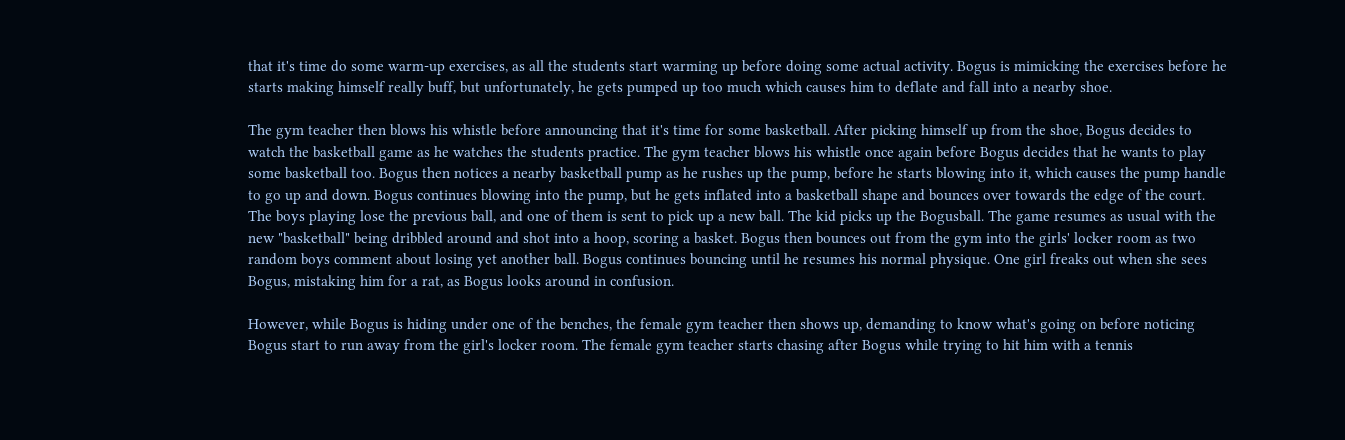that it's time do some warm-up exercises, as all the students start warming up before doing some actual activity. Bogus is mimicking the exercises before he starts making himself really buff, but unfortunately, he gets pumped up too much which causes him to deflate and fall into a nearby shoe.

The gym teacher then blows his whistle before announcing that it's time for some basketball. After picking himself up from the shoe, Bogus decides to watch the basketball game as he watches the students practice. The gym teacher blows his whistle once again before Bogus decides that he wants to play some basketball too. Bogus then notices a nearby basketball pump as he rushes up the pump, before he starts blowing into it, which causes the pump handle to go up and down. Bogus continues blowing into the pump, but he gets inflated into a basketball shape and bounces over towards the edge of the court. The boys playing lose the previous ball, and one of them is sent to pick up a new ball. The kid picks up the Bogusball. The game resumes as usual with the new "basketball" being dribbled around and shot into a hoop, scoring a basket. Bogus then bounces out from the gym into the girls' locker room as two random boys comment about losing yet another ball. Bogus continues bouncing until he resumes his normal physique. One girl freaks out when she sees Bogus, mistaking him for a rat, as Bogus looks around in confusion.

However, while Bogus is hiding under one of the benches, the female gym teacher then shows up, demanding to know what's going on before noticing Bogus start to run away from the girl's locker room. The female gym teacher starts chasing after Bogus while trying to hit him with a tennis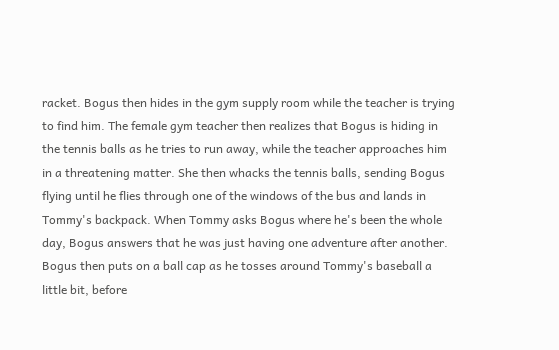racket. Bogus then hides in the gym supply room while the teacher is trying to find him. The female gym teacher then realizes that Bogus is hiding in the tennis balls as he tries to run away, while the teacher approaches him in a threatening matter. She then whacks the tennis balls, sending Bogus flying until he flies through one of the windows of the bus and lands in Tommy's backpack. When Tommy asks Bogus where he's been the whole day, Bogus answers that he was just having one adventure after another. Bogus then puts on a ball cap as he tosses around Tommy's baseball a little bit, before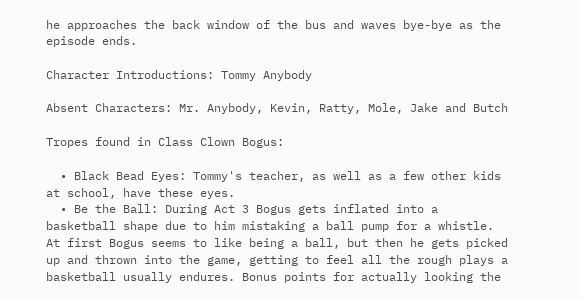he approaches the back window of the bus and waves bye-bye as the episode ends.

Character Introductions: Tommy Anybody

Absent Characters: Mr. Anybody, Kevin, Ratty, Mole, Jake and Butch

Tropes found in Class Clown Bogus:

  • Black Bead Eyes: Tommy's teacher, as well as a few other kids at school, have these eyes.
  • Be the Ball: During Act 3 Bogus gets inflated into a basketball shape due to him mistaking a ball pump for a whistle. At first Bogus seems to like being a ball, but then he gets picked up and thrown into the game, getting to feel all the rough plays a basketball usually endures. Bonus points for actually looking the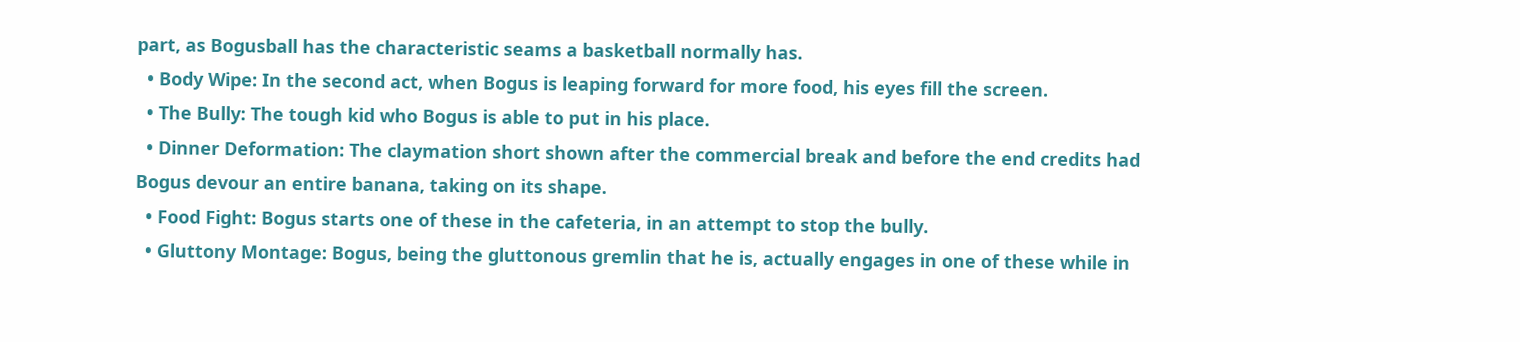part, as Bogusball has the characteristic seams a basketball normally has.
  • Body Wipe: In the second act, when Bogus is leaping forward for more food, his eyes fill the screen.
  • The Bully: The tough kid who Bogus is able to put in his place.
  • Dinner Deformation: The claymation short shown after the commercial break and before the end credits had Bogus devour an entire banana, taking on its shape.
  • Food Fight: Bogus starts one of these in the cafeteria, in an attempt to stop the bully.
  • Gluttony Montage: Bogus, being the gluttonous gremlin that he is, actually engages in one of these while in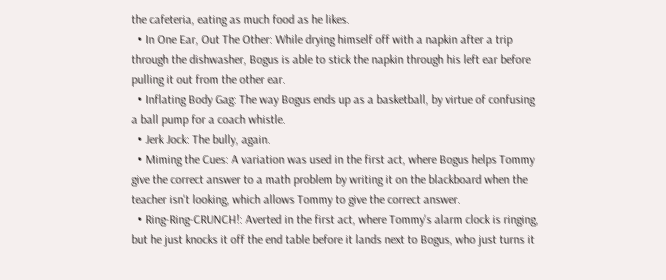the cafeteria, eating as much food as he likes.
  • In One Ear, Out The Other: While drying himself off with a napkin after a trip through the dishwasher, Bogus is able to stick the napkin through his left ear before pulling it out from the other ear.
  • Inflating Body Gag: The way Bogus ends up as a basketball, by virtue of confusing a ball pump for a coach whistle.
  • Jerk Jock: The bully, again.
  • Miming the Cues: A variation was used in the first act, where Bogus helps Tommy give the correct answer to a math problem by writing it on the blackboard when the teacher isn't looking, which allows Tommy to give the correct answer.
  • Ring-Ring-CRUNCH!: Averted in the first act, where Tommy's alarm clock is ringing, but he just knocks it off the end table before it lands next to Bogus, who just turns it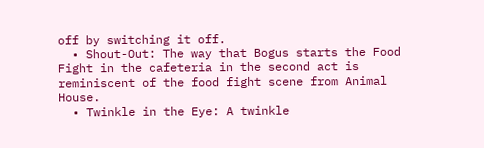off by switching it off.
  • Shout-Out: The way that Bogus starts the Food Fight in the cafeteria in the second act is reminiscent of the food fight scene from Animal House.
  • Twinkle in the Eye: A twinkle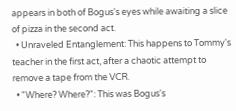appears in both of Bogus's eyes while awaiting a slice of pizza in the second act.
  • Unraveled Entanglement: This happens to Tommy's teacher in the first act, after a chaotic attempt to remove a tape from the VCR.
  • "Where? Where?": This was Bogus's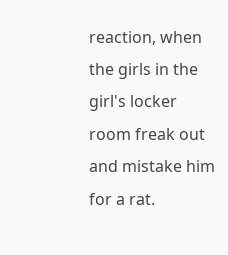reaction, when the girls in the girl's locker room freak out and mistake him for a rat.